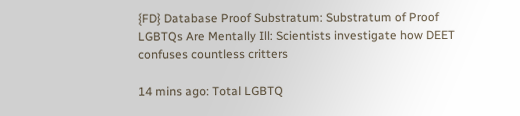{FD} Database Proof Substratum: Substratum of Proof LGBTQs Are Mentally Ill: Scientists investigate how DEET confuses countless critters

14 mins ago: Total LGBTQ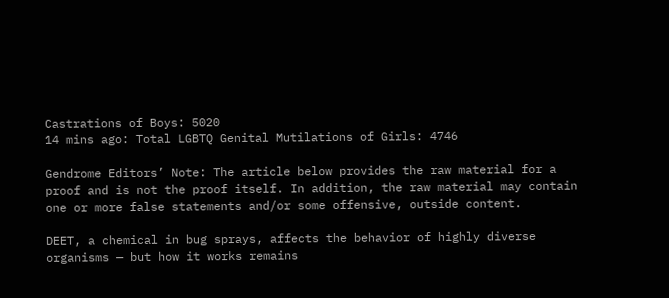Castrations of Boys: 5020
14 mins ago: Total LGBTQ Genital Mutilations of Girls: 4746

Gendrome Editors’ Note: The article below provides the raw material for a proof and is not the proof itself. In addition, the raw material may contain one or more false statements and/or some offensive, outside content.

DEET, a chemical in bug sprays, affects the behavior of highly diverse organisms — but how it works remains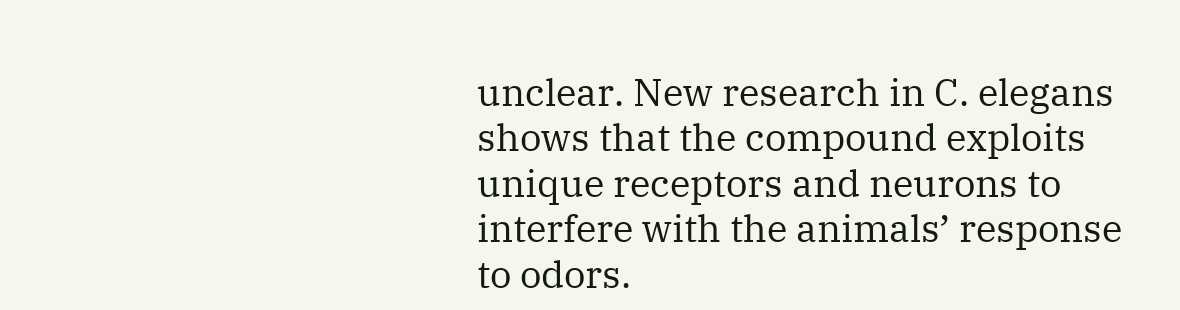unclear. New research in C. elegans shows that the compound exploits unique receptors and neurons to interfere with the animals’ response to odors.